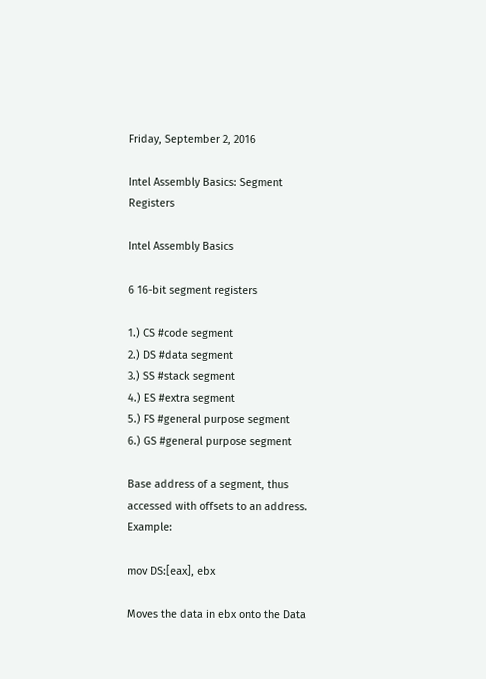Friday, September 2, 2016

Intel Assembly Basics: Segment Registers

Intel Assembly Basics

6 16-bit segment registers

1.) CS #code segment
2.) DS #data segment
3.) SS #stack segment
4.) ES #extra segment
5.) FS #general purpose segment
6.) GS #general purpose segment

Base address of a segment, thus accessed with offsets to an address. Example:

mov DS:[eax], ebx

Moves the data in ebx onto the Data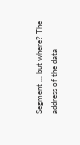Segment ... but where? The address of the data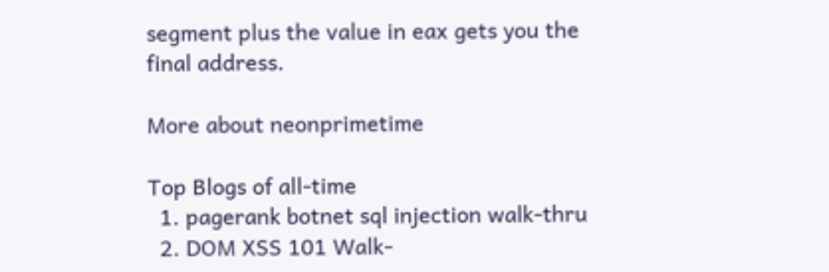segment plus the value in eax gets you the final address.

More about neonprimetime

Top Blogs of all-time
  1. pagerank botnet sql injection walk-thru
  2. DOM XSS 101 Walk-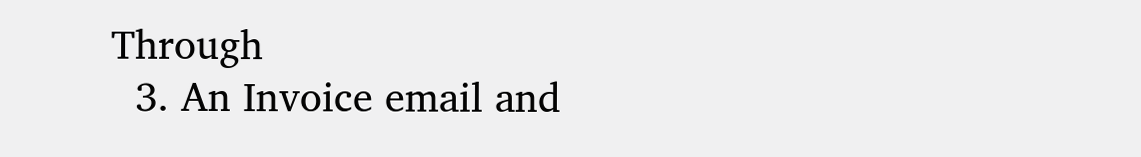Through
  3. An Invoice email and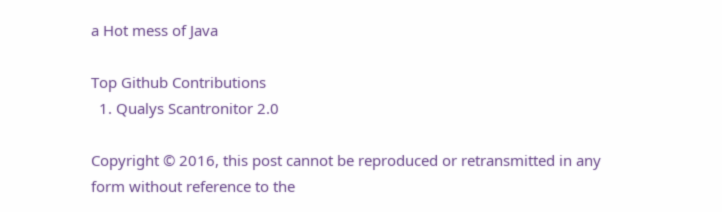a Hot mess of Java

Top Github Contributions
  1. Qualys Scantronitor 2.0

Copyright © 2016, this post cannot be reproduced or retransmitted in any form without reference to the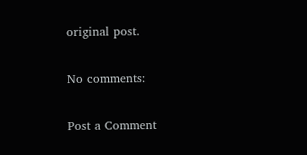original post.

No comments:

Post a Comment